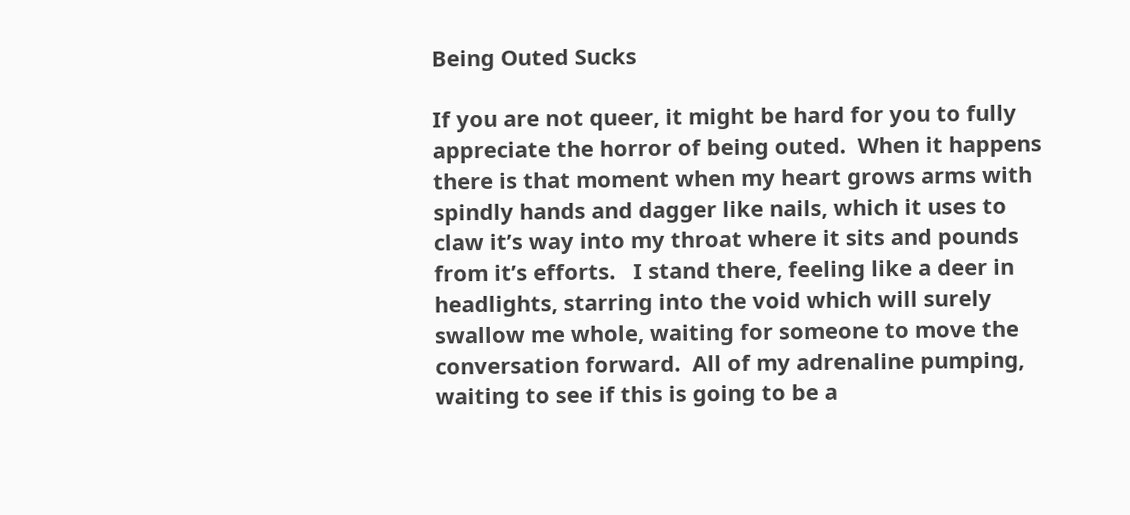Being Outed Sucks

If you are not queer, it might be hard for you to fully appreciate the horror of being outed.  When it happens there is that moment when my heart grows arms with spindly hands and dagger like nails, which it uses to claw it’s way into my throat where it sits and pounds from it’s efforts.   I stand there, feeling like a deer in headlights, starring into the void which will surely swallow me whole, waiting for someone to move the conversation forward.  All of my adrenaline pumping, waiting to see if this is going to be a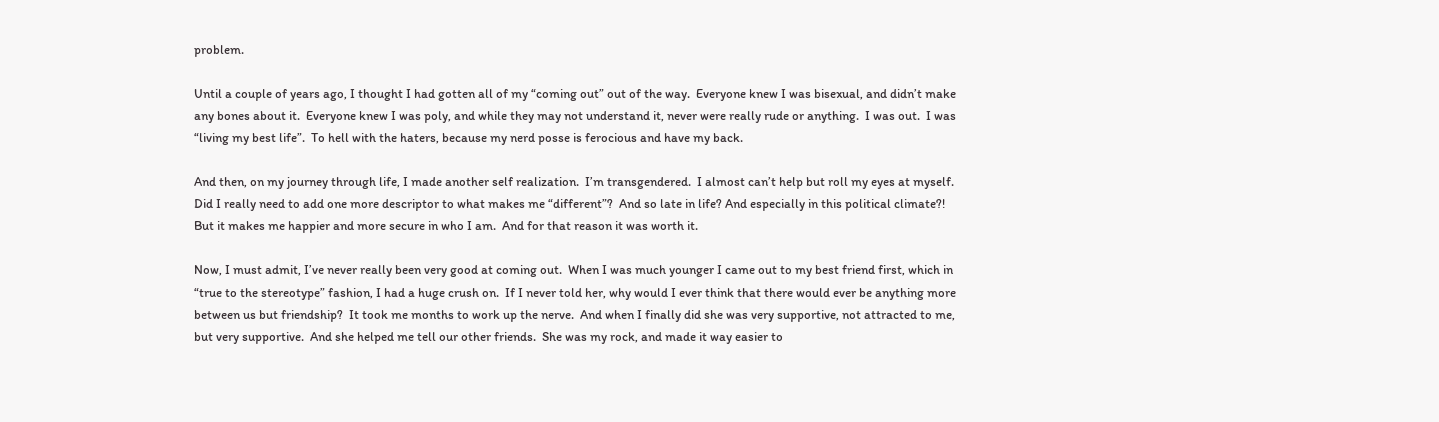problem.

Until a couple of years ago, I thought I had gotten all of my “coming out” out of the way.  Everyone knew I was bisexual, and didn’t make any bones about it.  Everyone knew I was poly, and while they may not understand it, never were really rude or anything.  I was out.  I was “living my best life”.  To hell with the haters, because my nerd posse is ferocious and have my back.

And then, on my journey through life, I made another self realization.  I’m transgendered.  I almost can’t help but roll my eyes at myself.  Did I really need to add one more descriptor to what makes me “different”?  And so late in life? And especially in this political climate?! But it makes me happier and more secure in who I am.  And for that reason it was worth it.

Now, I must admit, I’ve never really been very good at coming out.  When I was much younger I came out to my best friend first, which in “true to the stereotype” fashion, I had a huge crush on.  If I never told her, why would I ever think that there would ever be anything more between us but friendship?  It took me months to work up the nerve.  And when I finally did she was very supportive, not attracted to me, but very supportive.  And she helped me tell our other friends.  She was my rock, and made it way easier to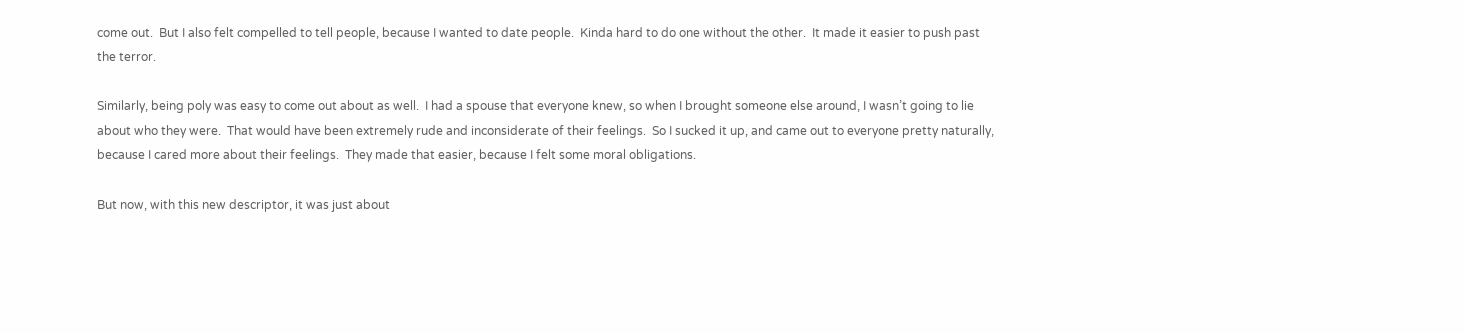come out.  But I also felt compelled to tell people, because I wanted to date people.  Kinda hard to do one without the other.  It made it easier to push past the terror.

Similarly, being poly was easy to come out about as well.  I had a spouse that everyone knew, so when I brought someone else around, I wasn’t going to lie about who they were.  That would have been extremely rude and inconsiderate of their feelings.  So I sucked it up, and came out to everyone pretty naturally, because I cared more about their feelings.  They made that easier, because I felt some moral obligations.

But now, with this new descriptor, it was just about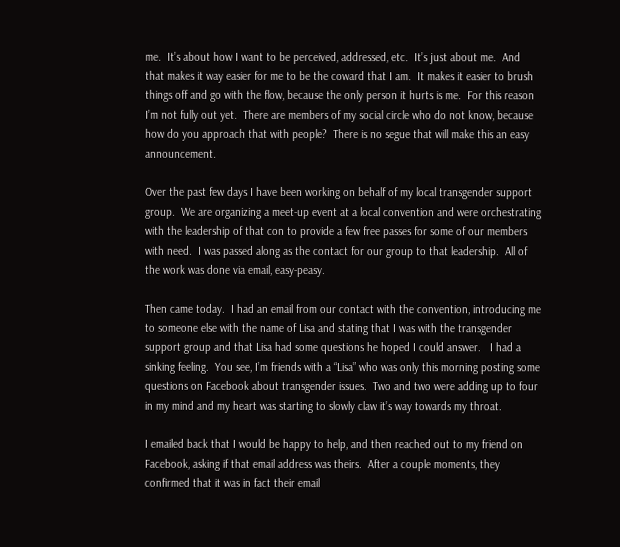me.  It’s about how I want to be perceived, addressed, etc.  It’s just about me.  And that makes it way easier for me to be the coward that I am.  It makes it easier to brush things off and go with the flow, because the only person it hurts is me.  For this reason I’m not fully out yet.  There are members of my social circle who do not know, because how do you approach that with people?  There is no segue that will make this an easy announcement.

Over the past few days I have been working on behalf of my local transgender support group.  We are organizing a meet-up event at a local convention and were orchestrating with the leadership of that con to provide a few free passes for some of our members with need.  I was passed along as the contact for our group to that leadership.  All of the work was done via email, easy-peasy.

Then came today.  I had an email from our contact with the convention, introducing me to someone else with the name of Lisa and stating that I was with the transgender support group and that Lisa had some questions he hoped I could answer.   I had a sinking feeling.  You see, I’m friends with a “Lisa” who was only this morning posting some questions on Facebook about transgender issues.  Two and two were adding up to four in my mind and my heart was starting to slowly claw it’s way towards my throat.

I emailed back that I would be happy to help, and then reached out to my friend on Facebook, asking if that email address was theirs.  After a couple moments, they confirmed that it was in fact their email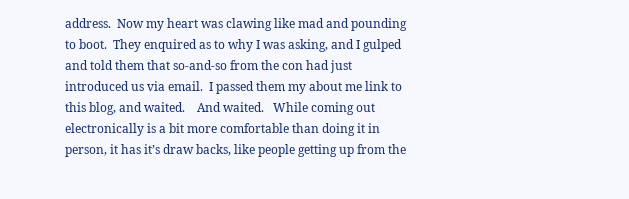address.  Now my heart was clawing like mad and pounding to boot.  They enquired as to why I was asking, and I gulped and told them that so-and-so from the con had just introduced us via email.  I passed them my about me link to this blog, and waited.    And waited.   While coming out electronically is a bit more comfortable than doing it in person, it has it’s draw backs, like people getting up from the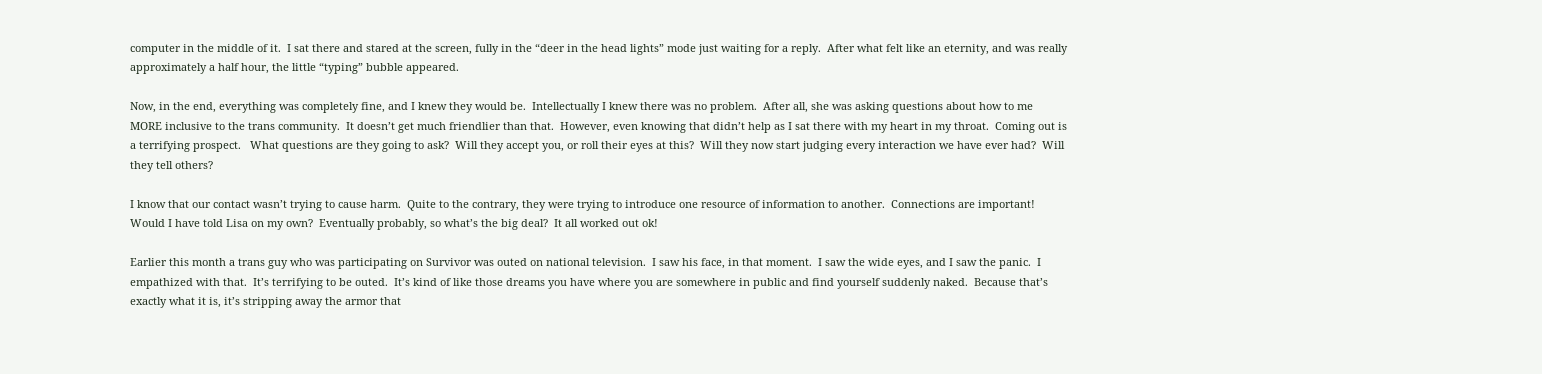computer in the middle of it.  I sat there and stared at the screen, fully in the “deer in the head lights” mode just waiting for a reply.  After what felt like an eternity, and was really approximately a half hour, the little “typing” bubble appeared.

Now, in the end, everything was completely fine, and I knew they would be.  Intellectually I knew there was no problem.  After all, she was asking questions about how to me MORE inclusive to the trans community.  It doesn’t get much friendlier than that.  However, even knowing that didn’t help as I sat there with my heart in my throat.  Coming out is a terrifying prospect.   What questions are they going to ask?  Will they accept you, or roll their eyes at this?  Will they now start judging every interaction we have ever had?  Will they tell others?

I know that our contact wasn’t trying to cause harm.  Quite to the contrary, they were trying to introduce one resource of information to another.  Connections are important!  Would I have told Lisa on my own?  Eventually probably, so what’s the big deal?  It all worked out ok!

Earlier this month a trans guy who was participating on Survivor was outed on national television.  I saw his face, in that moment.  I saw the wide eyes, and I saw the panic.  I empathized with that.  It’s terrifying to be outed.  It’s kind of like those dreams you have where you are somewhere in public and find yourself suddenly naked.  Because that’s exactly what it is, it’s stripping away the armor that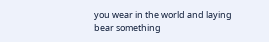you wear in the world and laying bear something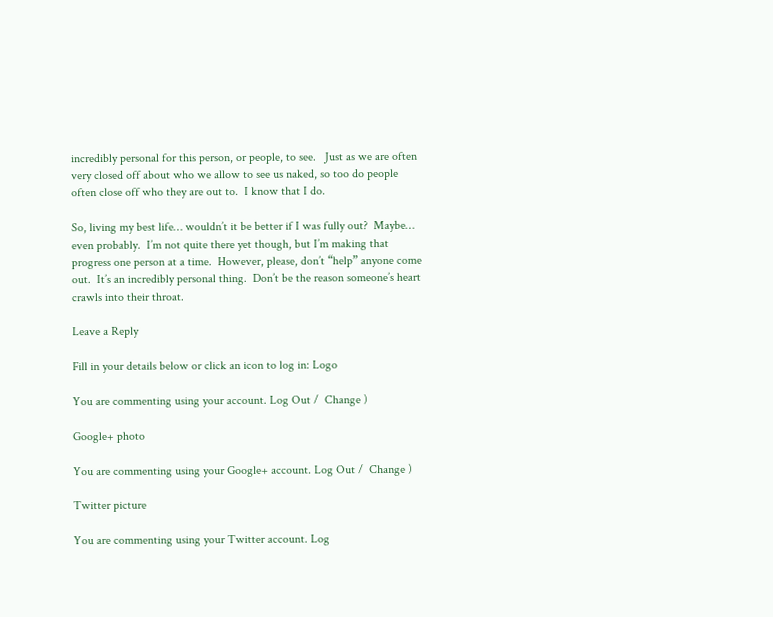incredibly personal for this person, or people, to see.   Just as we are often very closed off about who we allow to see us naked, so too do people often close off who they are out to.  I know that I do.

So, living my best life… wouldn’t it be better if I was fully out?  Maybe… even probably.  I’m not quite there yet though, but I’m making that progress one person at a time.  However, please, don’t “help” anyone come out.  It’s an incredibly personal thing.  Don’t be the reason someone’s heart crawls into their throat.

Leave a Reply

Fill in your details below or click an icon to log in: Logo

You are commenting using your account. Log Out /  Change )

Google+ photo

You are commenting using your Google+ account. Log Out /  Change )

Twitter picture

You are commenting using your Twitter account. Log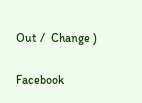Out /  Change )

Facebook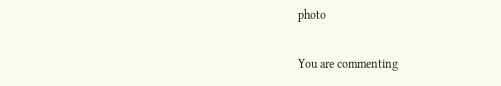photo

You are commenting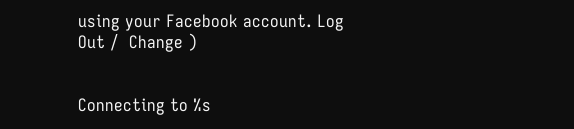using your Facebook account. Log Out /  Change )


Connecting to %s